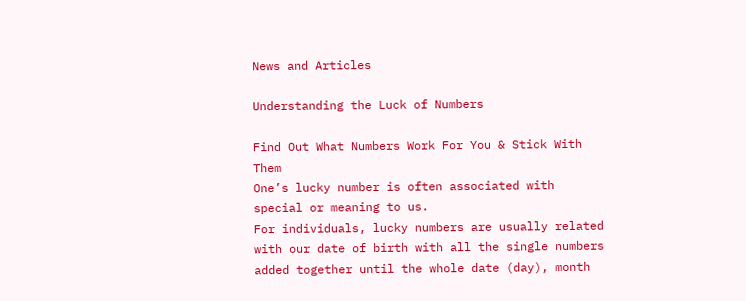News and Articles

Understanding the Luck of Numbers

Find Out What Numbers Work For You & Stick With Them
One’s lucky number is often associated with special or meaning to us.
For individuals, lucky numbers are usually related with our date of birth with all the single numbers added together until the whole date (day), month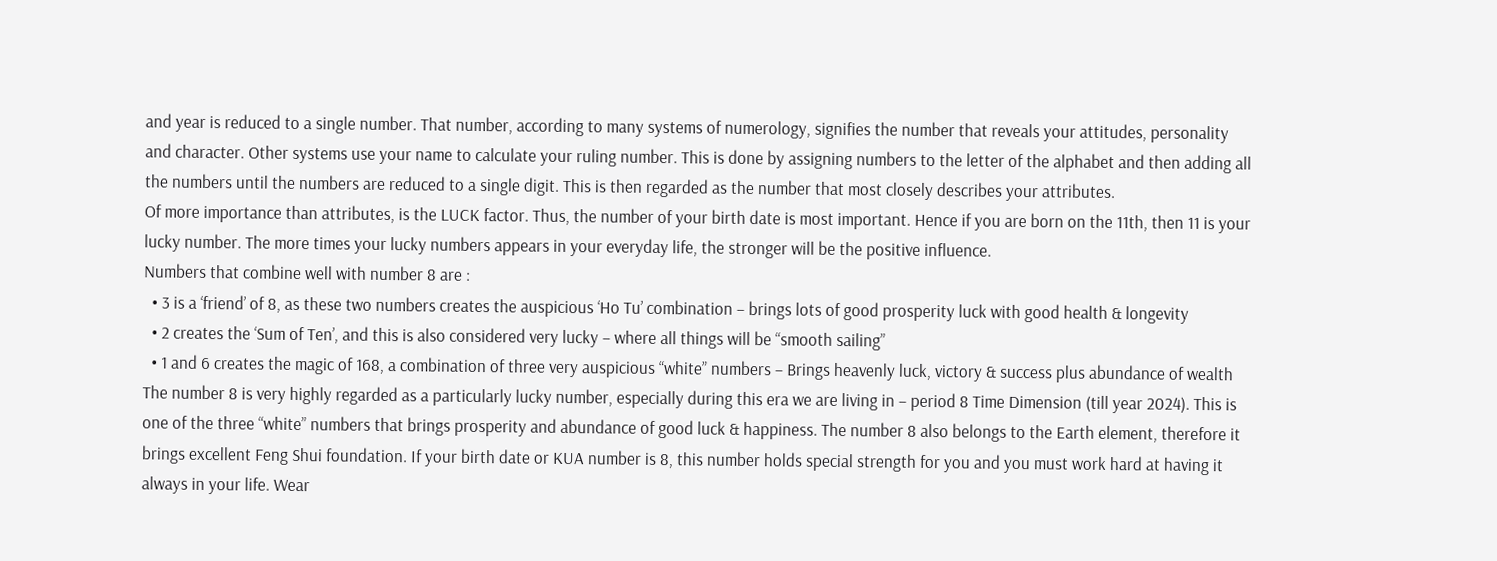and year is reduced to a single number. That number, according to many systems of numerology, signifies the number that reveals your attitudes, personality and character. Other systems use your name to calculate your ruling number. This is done by assigning numbers to the letter of the alphabet and then adding all the numbers until the numbers are reduced to a single digit. This is then regarded as the number that most closely describes your attributes.
Of more importance than attributes, is the LUCK factor. Thus, the number of your birth date is most important. Hence if you are born on the 11th, then 11 is your lucky number. The more times your lucky numbers appears in your everyday life, the stronger will be the positive influence.
Numbers that combine well with number 8 are :
  • 3 is a ‘friend’ of 8, as these two numbers creates the auspicious ‘Ho Tu’ combination – brings lots of good prosperity luck with good health & longevity
  • 2 creates the ‘Sum of Ten’, and this is also considered very lucky – where all things will be “smooth sailing”
  • 1 and 6 creates the magic of 168, a combination of three very auspicious “white” numbers – Brings heavenly luck, victory & success plus abundance of wealth
The number 8 is very highly regarded as a particularly lucky number, especially during this era we are living in – period 8 Time Dimension (till year 2024). This is one of the three “white” numbers that brings prosperity and abundance of good luck & happiness. The number 8 also belongs to the Earth element, therefore it brings excellent Feng Shui foundation. If your birth date or KUA number is 8, this number holds special strength for you and you must work hard at having it always in your life. Wear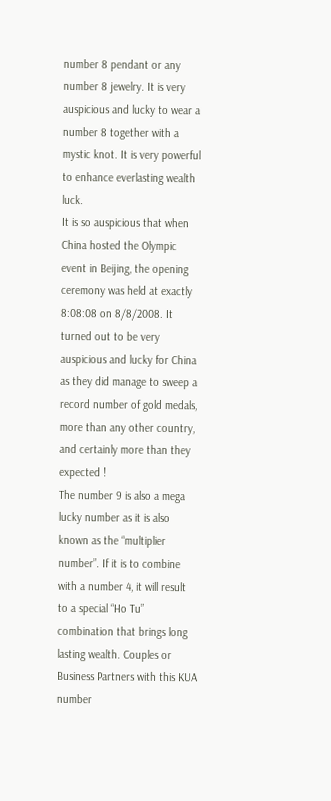number 8 pendant or any number 8 jewelry. It is very auspicious and lucky to wear a number 8 together with a mystic knot. It is very powerful to enhance everlasting wealth luck.
It is so auspicious that when China hosted the Olympic event in Beijing, the opening ceremony was held at exactly 8:08:08 on 8/8/2008. It turned out to be very auspicious and lucky for China as they did manage to sweep a record number of gold medals, more than any other country, and certainly more than they expected !
The number 9 is also a mega lucky number as it is also known as the “multiplier number”. If it is to combine with a number 4, it will result to a special “Ho Tu” combination that brings long lasting wealth. Couples or Business Partners with this KUA number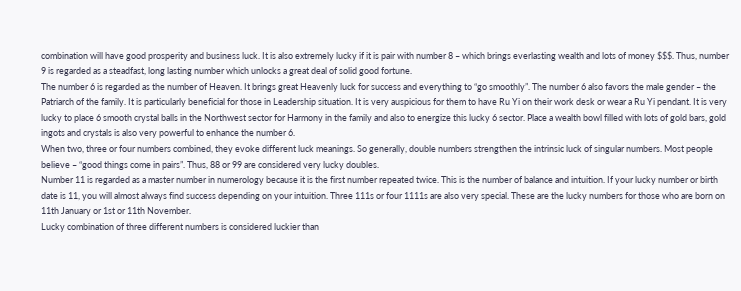combination will have good prosperity and business luck. It is also extremely lucky if it is pair with number 8 – which brings everlasting wealth and lots of money $$$. Thus, number 9 is regarded as a steadfast, long lasting number which unlocks a great deal of solid good fortune.
The number 6 is regarded as the number of Heaven. It brings great Heavenly luck for success and everything to “go smoothly”. The number 6 also favors the male gender – the Patriarch of the family. It is particularly beneficial for those in Leadership situation. It is very auspicious for them to have Ru Yi on their work desk or wear a Ru Yi pendant. It is very lucky to place 6 smooth crystal balls in the Northwest sector for Harmony in the family and also to energize this lucky 6 sector. Place a wealth bowl filled with lots of gold bars, gold ingots and crystals is also very powerful to enhance the number 6.
When two, three or four numbers combined, they evoke different luck meanings. So generally, double numbers strengthen the intrinsic luck of singular numbers. Most people believe – “good things come in pairs”. Thus, 88 or 99 are considered very lucky doubles.
Number 11 is regarded as a master number in numerology because it is the first number repeated twice. This is the number of balance and intuition. If your lucky number or birth date is 11, you will almost always find success depending on your intuition. Three 111s or four 1111s are also very special. These are the lucky numbers for those who are born on 11th January or 1st or 11th November.
Lucky combination of three different numbers is considered luckier than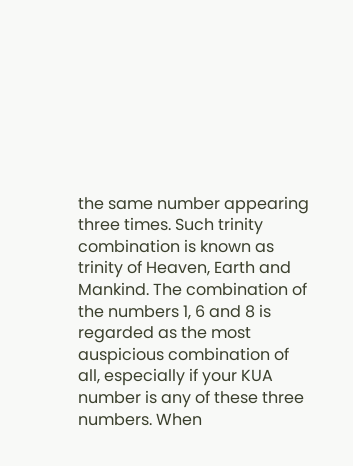the same number appearing three times. Such trinity combination is known as trinity of Heaven, Earth and Mankind. The combination of the numbers 1, 6 and 8 is regarded as the most auspicious combination of all, especially if your KUA number is any of these three numbers. When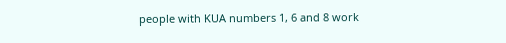people with KUA numbers 1, 6 and 8 work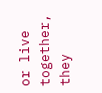or live together, they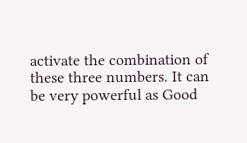activate the combination of these three numbers. It can be very powerful as Good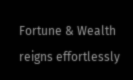Fortune & Wealth reigns effortlessly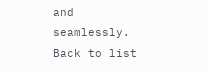and seamlessly.
Back to list